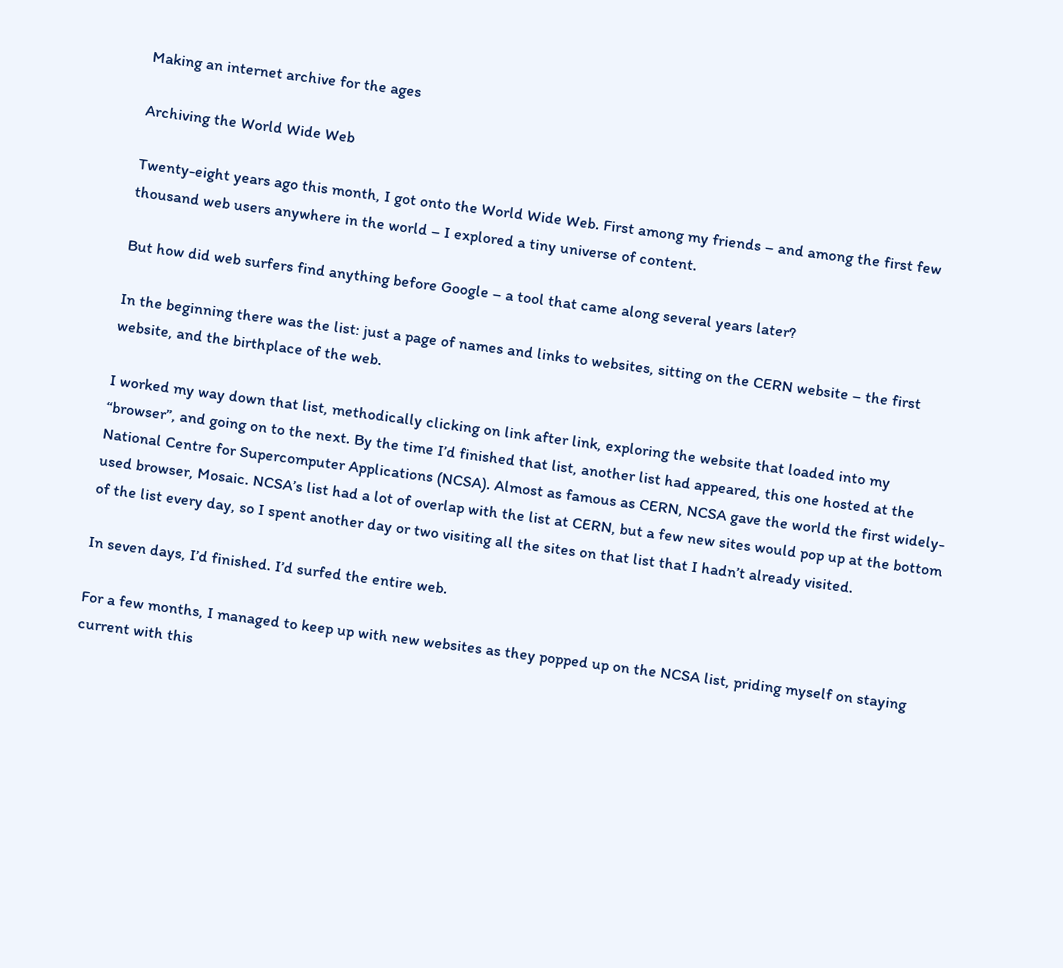Making an internet archive for the ages

Archiving the World Wide Web

Twenty-eight years ago this month, I got onto the World Wide Web. First among my friends – and among the first few thousand web users anywhere in the world – I explored a tiny universe of content.

But how did web surfers find anything before Google – a tool that came along several years later?

In the beginning there was the list: just a page of names and links to websites, sitting on the CERN website – the first website, and the birthplace of the web.

I worked my way down that list, methodically clicking on link after link, exploring the website that loaded into my “browser”, and going on to the next. By the time I’d finished that list, another list had appeared, this one hosted at the National Centre for Supercomputer Applications (NCSA). Almost as famous as CERN, NCSA gave the world the first widely-used browser, Mosaic. NCSA’s list had a lot of overlap with the list at CERN, but a few new sites would pop up at the bottom of the list every day, so I spent another day or two visiting all the sites on that list that I hadn’t already visited.

In seven days, I’d finished. I’d surfed the entire web.

For a few months, I managed to keep up with new websites as they popped up on the NCSA list, priding myself on staying current with this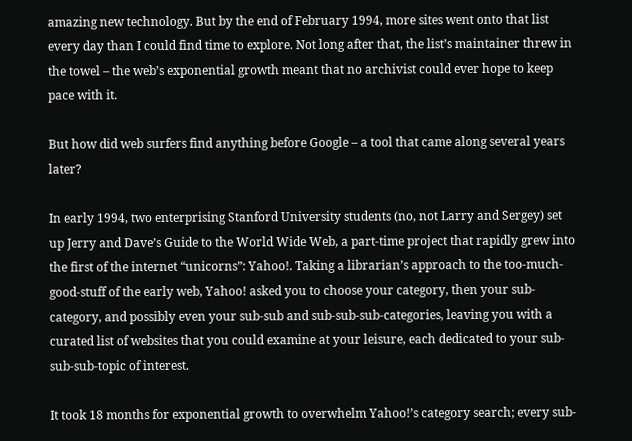amazing new technology. But by the end of February 1994, more sites went onto that list every day than I could find time to explore. Not long after that, the list’s maintainer threw in the towel – the web’s exponential growth meant that no archivist could ever hope to keep pace with it.

But how did web surfers find anything before Google – a tool that came along several years later?

In early 1994, two enterprising Stanford University students (no, not Larry and Sergey) set up Jerry and Dave’s Guide to the World Wide Web, a part-time project that rapidly grew into the first of the internet “unicorns”: Yahoo!. Taking a librarian’s approach to the too-much-good-stuff of the early web, Yahoo! asked you to choose your category, then your sub-category, and possibly even your sub-sub and sub-sub-sub-categories, leaving you with a curated list of websites that you could examine at your leisure, each dedicated to your sub-sub-sub-topic of interest.

It took 18 months for exponential growth to overwhelm Yahoo!’s category search; every sub-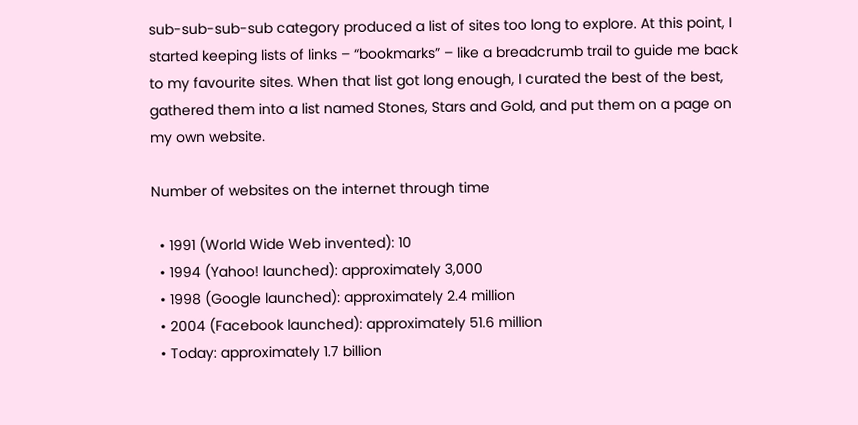sub-sub-sub-sub category produced a list of sites too long to explore. At this point, I started keeping lists of links – “bookmarks” – like a breadcrumb trail to guide me back to my favourite sites. When that list got long enough, I curated the best of the best, gathered them into a list named Stones, Stars and Gold, and put them on a page on my own website.

Number of websites on the internet through time

  • 1991 (World Wide Web invented): 10
  • 1994 (Yahoo! launched): approximately 3,000
  • 1998 (Google launched): approximately 2.4 million
  • 2004 (Facebook launched): approximately 51.6 million
  • Today: approximately 1.7 billion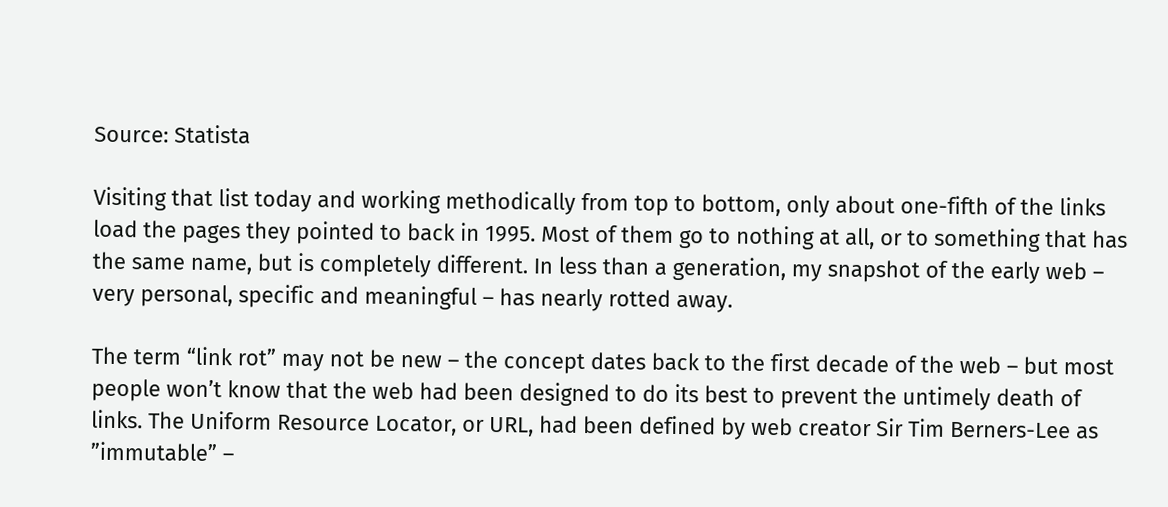Source: Statista

Visiting that list today and working methodically from top to bottom, only about one-fifth of the links load the pages they pointed to back in 1995. Most of them go to nothing at all, or to something that has the same name, but is completely different. In less than a generation, my snapshot of the early web – very personal, specific and meaningful – has nearly rotted away.

The term “link rot” may not be new – the concept dates back to the first decade of the web – but most people won’t know that the web had been designed to do its best to prevent the untimely death of links. The Uniform Resource Locator, or URL, had been defined by web creator Sir Tim Berners-Lee as ”immutable” –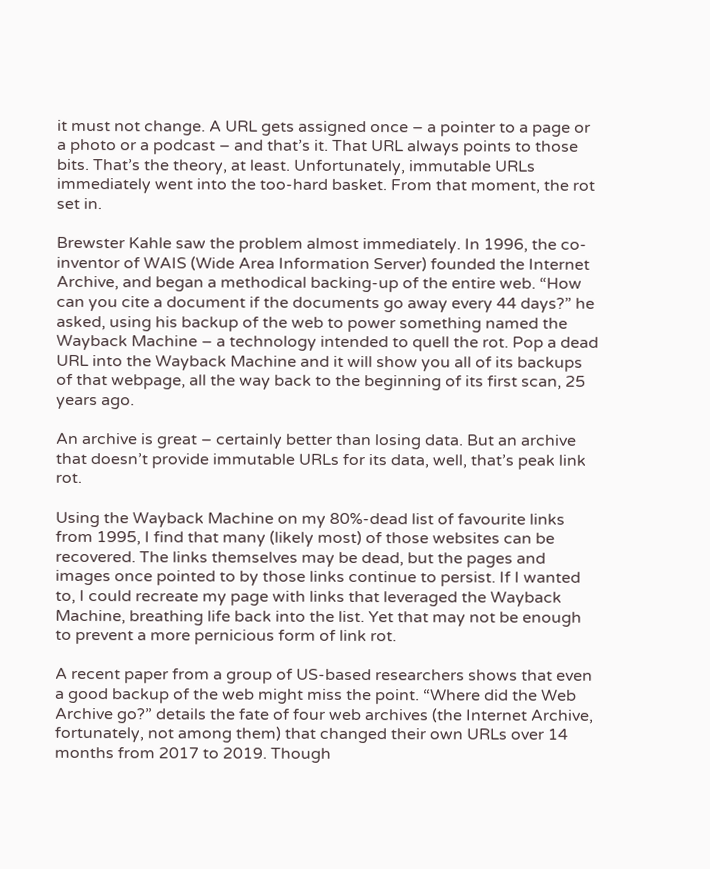it must not change. A URL gets assigned once – a pointer to a page or a photo or a podcast – and that’s it. That URL always points to those bits. That’s the theory, at least. Unfortunately, immutable URLs immediately went into the too-hard basket. From that moment, the rot set in.

Brewster Kahle saw the problem almost immediately. In 1996, the co-inventor of WAIS (Wide Area Information Server) founded the Internet Archive, and began a methodical backing-up of the entire web. “How can you cite a document if the documents go away every 44 days?” he asked, using his backup of the web to power something named the Wayback Machine – a technology intended to quell the rot. Pop a dead URL into the Wayback Machine and it will show you all of its backups of that webpage, all the way back to the beginning of its first scan, 25 years ago.

An archive is great – certainly better than losing data. But an archive that doesn’t provide immutable URLs for its data, well, that’s peak link rot.

Using the Wayback Machine on my 80%-dead list of favourite links from 1995, I find that many (likely most) of those websites can be recovered. The links themselves may be dead, but the pages and images once pointed to by those links continue to persist. If I wanted to, I could recreate my page with links that leveraged the Wayback Machine, breathing life back into the list. Yet that may not be enough to prevent a more pernicious form of link rot.

A recent paper from a group of US-based researchers shows that even a good backup of the web might miss the point. “Where did the Web Archive go?” details the fate of four web archives (the Internet Archive, fortunately, not among them) that changed their own URLs over 14 months from 2017 to 2019. Though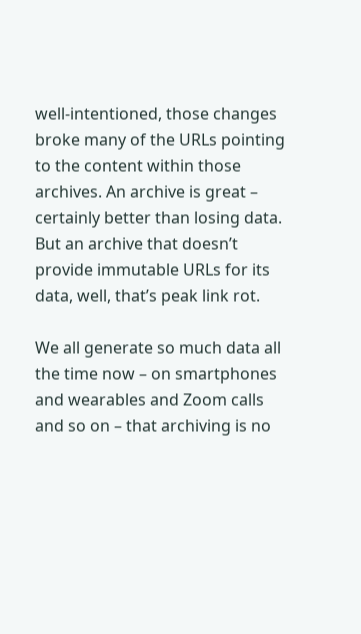well-intentioned, those changes broke many of the URLs pointing to the content within those archives. An archive is great – certainly better than losing data. But an archive that doesn’t provide immutable URLs for its data, well, that’s peak link rot.

We all generate so much data all the time now – on smartphones and wearables and Zoom calls and so on – that archiving is no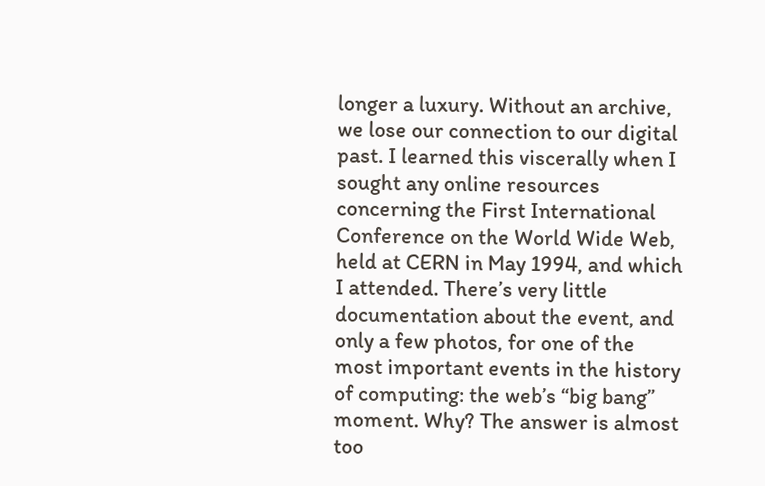longer a luxury. Without an archive, we lose our connection to our digital past. I learned this viscerally when I sought any online resources concerning the First International Conference on the World Wide Web, held at CERN in May 1994, and which I attended. There’s very little documentation about the event, and only a few photos, for one of the most important events in the history of computing: the web’s “big bang” moment. Why? The answer is almost too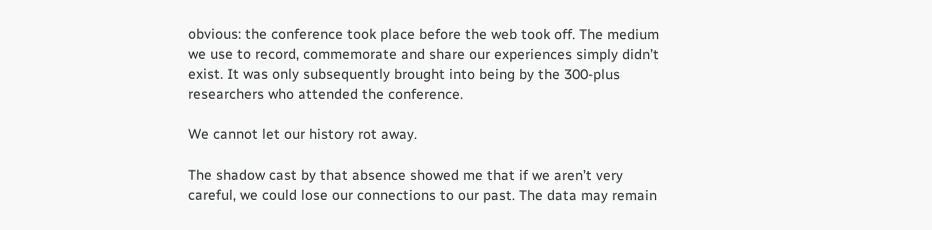obvious: the conference took place before the web took off. The medium we use to record, commemorate and share our experiences simply didn’t exist. It was only subsequently brought into being by the 300-plus researchers who attended the conference.

We cannot let our history rot away.

The shadow cast by that absence showed me that if we aren’t very careful, we could lose our connections to our past. The data may remain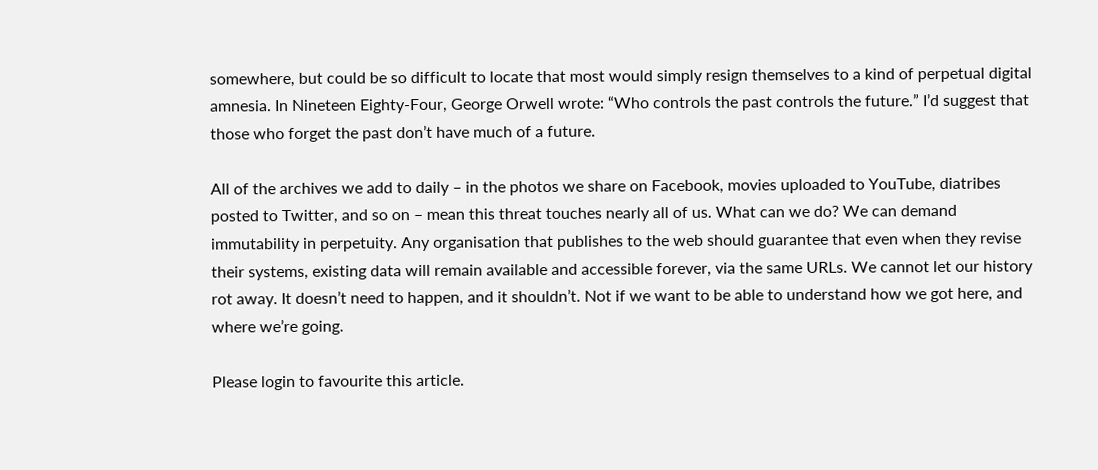somewhere, but could be so difficult to locate that most would simply resign themselves to a kind of perpetual digital amnesia. In Nineteen Eighty-Four, George Orwell wrote: “Who controls the past controls the future.” I’d suggest that those who forget the past don’t have much of a future.

All of the archives we add to daily – in the photos we share on Facebook, movies uploaded to YouTube, diatribes posted to Twitter, and so on – mean this threat touches nearly all of us. What can we do? We can demand immutability in perpetuity. Any organisation that publishes to the web should guarantee that even when they revise their systems, existing data will remain available and accessible forever, via the same URLs. We cannot let our history rot away. It doesn’t need to happen, and it shouldn’t. Not if we want to be able to understand how we got here, and where we’re going.

Please login to favourite this article.